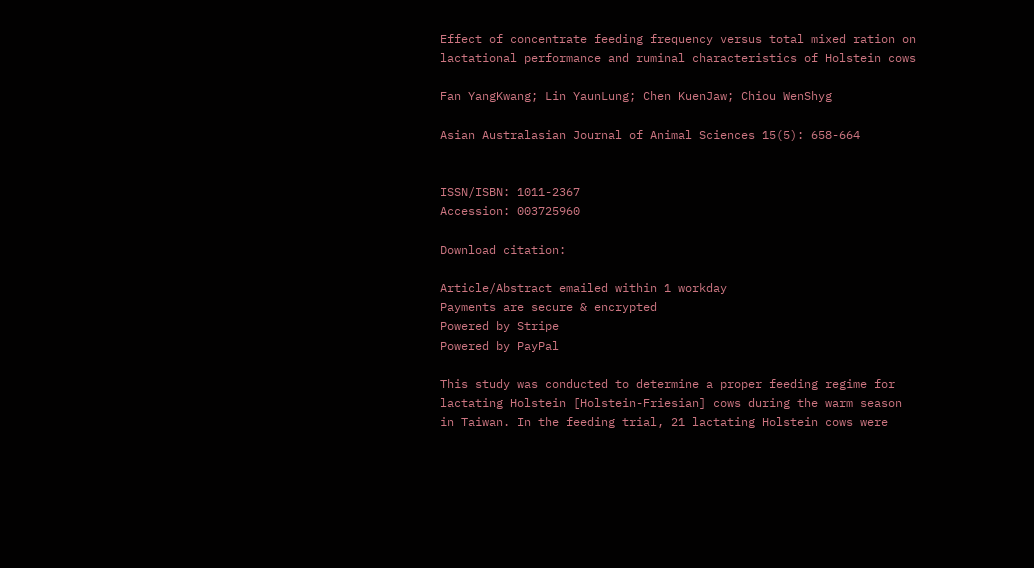Effect of concentrate feeding frequency versus total mixed ration on lactational performance and ruminal characteristics of Holstein cows

Fan YangKwang; Lin YaunLung; Chen KuenJaw; Chiou WenShyg

Asian Australasian Journal of Animal Sciences 15(5): 658-664


ISSN/ISBN: 1011-2367
Accession: 003725960

Download citation:

Article/Abstract emailed within 1 workday
Payments are secure & encrypted
Powered by Stripe
Powered by PayPal

This study was conducted to determine a proper feeding regime for lactating Holstein [Holstein-Friesian] cows during the warm season in Taiwan. In the feeding trial, 21 lactating Holstein cows were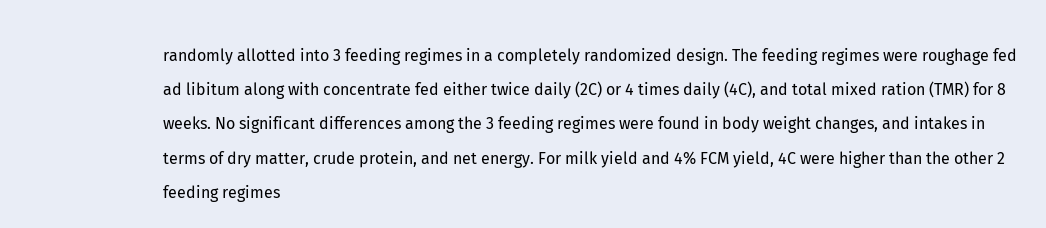randomly allotted into 3 feeding regimes in a completely randomized design. The feeding regimes were roughage fed ad libitum along with concentrate fed either twice daily (2C) or 4 times daily (4C), and total mixed ration (TMR) for 8 weeks. No significant differences among the 3 feeding regimes were found in body weight changes, and intakes in terms of dry matter, crude protein, and net energy. For milk yield and 4% FCM yield, 4C were higher than the other 2 feeding regimes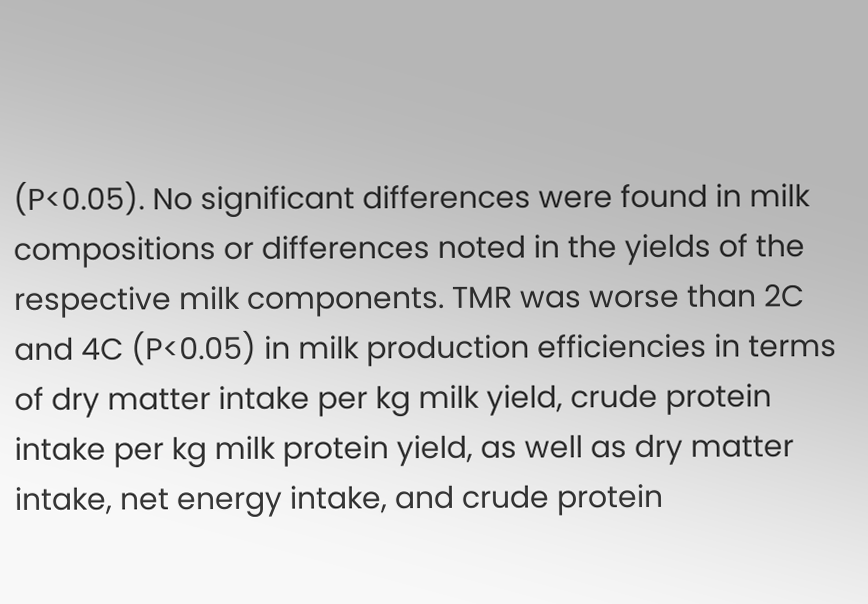(P<0.05). No significant differences were found in milk compositions or differences noted in the yields of the respective milk components. TMR was worse than 2C and 4C (P<0.05) in milk production efficiencies in terms of dry matter intake per kg milk yield, crude protein intake per kg milk protein yield, as well as dry matter intake, net energy intake, and crude protein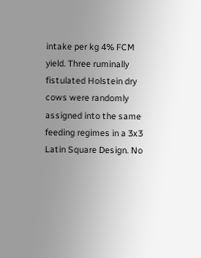intake per kg 4% FCM yield. Three ruminally fistulated Holstein dry cows were randomly assigned into the same feeding regimes in a 3x3 Latin Square Design. No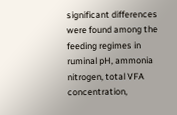significant differences were found among the feeding regimes in ruminal pH, ammonia nitrogen, total VFA concentration,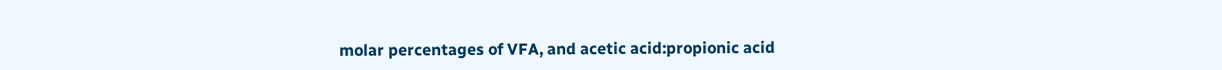molar percentages of VFA, and acetic acid:propionic acid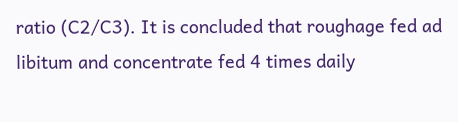ratio (C2/C3). It is concluded that roughage fed ad libitum and concentrate fed 4 times daily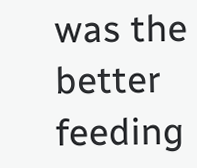was the better feeding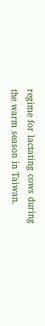regime for lactating cows during the warm season in Taiwan.